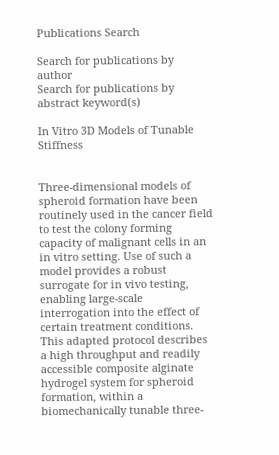Publications Search

Search for publications by author
Search for publications by abstract keyword(s)

In Vitro 3D Models of Tunable Stiffness


Three-dimensional models of spheroid formation have been routinely used in the cancer field to test the colony forming capacity of malignant cells in an in vitro setting. Use of such a model provides a robust surrogate for in vivo testing, enabling large-scale interrogation into the effect of certain treatment conditions. This adapted protocol describes a high throughput and readily accessible composite alginate hydrogel system for spheroid formation, within a biomechanically tunable three-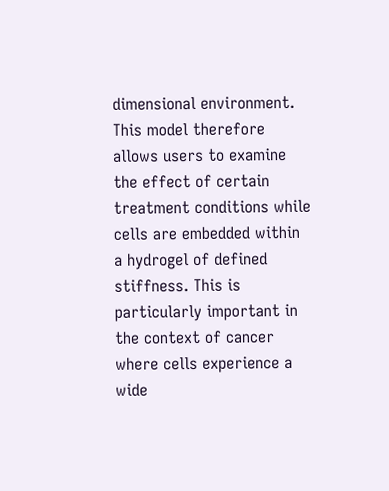dimensional environment. This model therefore allows users to examine the effect of certain treatment conditions while cells are embedded within a hydrogel of defined stiffness. This is particularly important in the context of cancer where cells experience a wide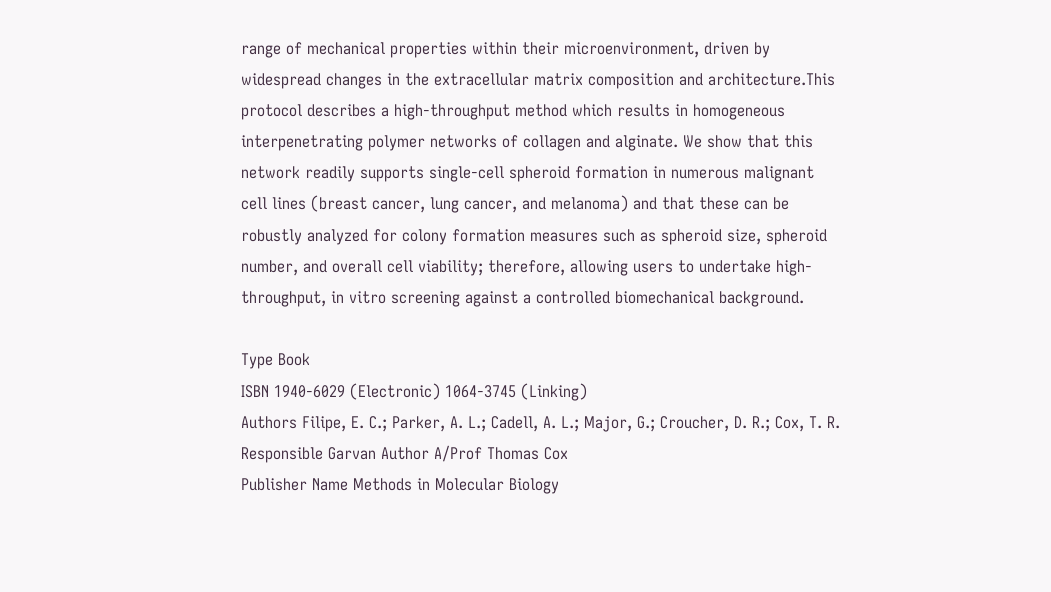range of mechanical properties within their microenvironment, driven by widespread changes in the extracellular matrix composition and architecture.This protocol describes a high-throughput method which results in homogeneous interpenetrating polymer networks of collagen and alginate. We show that this network readily supports single-cell spheroid formation in numerous malignant cell lines (breast cancer, lung cancer, and melanoma) and that these can be robustly analyzed for colony formation measures such as spheroid size, spheroid number, and overall cell viability; therefore, allowing users to undertake high-throughput, in vitro screening against a controlled biomechanical background.

Type Book
ISBN 1940-6029 (Electronic) 1064-3745 (Linking)
Authors Filipe, E. C.; Parker, A. L.; Cadell, A. L.; Major, G.; Croucher, D. R.; Cox, T. R.
Responsible Garvan Author A/Prof Thomas Cox
Publisher Name Methods in Molecular Biology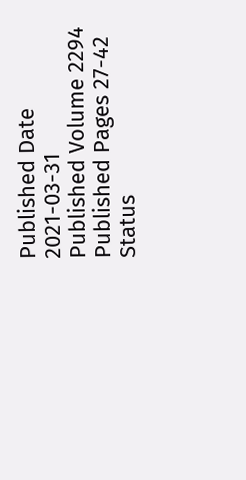Published Date 2021-03-31
Published Volume 2294
Published Pages 27-42
Status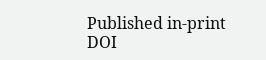Published in-print
DOI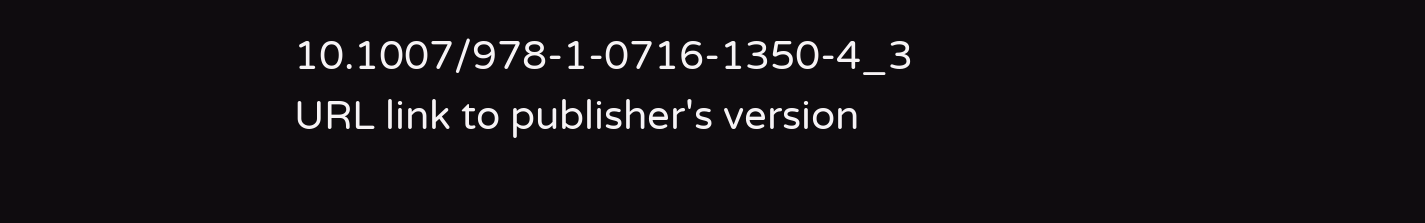10.1007/978-1-0716-1350-4_3
URL link to publisher's version